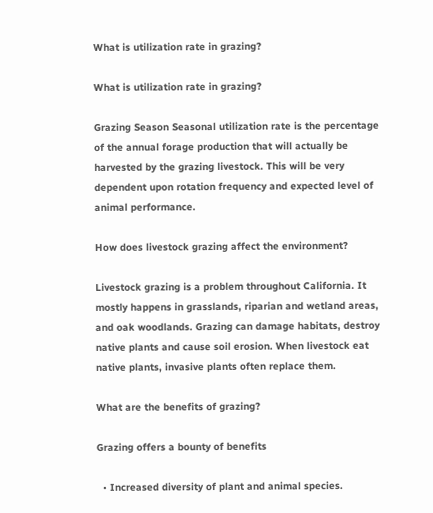What is utilization rate in grazing?

What is utilization rate in grazing?

Grazing Season Seasonal utilization rate is the percentage of the annual forage production that will actually be harvested by the grazing livestock. This will be very dependent upon rotation frequency and expected level of animal performance.

How does livestock grazing affect the environment?

Livestock grazing is a problem throughout California. It mostly happens in grasslands, riparian and wetland areas, and oak woodlands. Grazing can damage habitats, destroy native plants and cause soil erosion. When livestock eat native plants, invasive plants often replace them.

What are the benefits of grazing?

Grazing offers a bounty of benefits

  • Increased diversity of plant and animal species.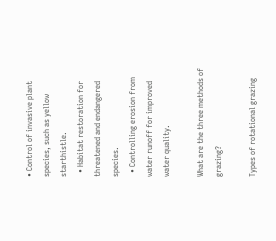• Control of invasive plant species, such as yellow starthistle.
  • Habitat restoration for threatened and endangered species.
  • Controlling erosion from water runoff for improved water quality.

What are the three methods of grazing?

Types of rotational grazing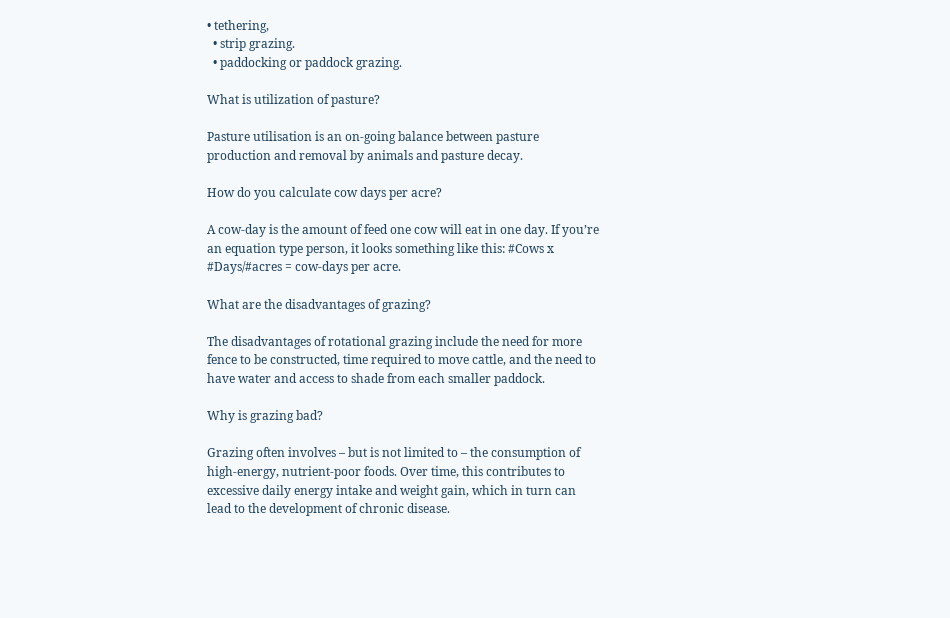• tethering,
  • strip grazing.
  • paddocking or paddock grazing.

What is utilization of pasture?

Pasture utilisation is an on-going balance between pasture production and removal by animals and pasture decay.

How do you calculate cow days per acre?

A cow-day is the amount of feed one cow will eat in one day. If you’re an equation type person, it looks something like this: #Cows x #Days/#acres = cow-days per acre.

What are the disadvantages of grazing?

The disadvantages of rotational grazing include the need for more fence to be constructed, time required to move cattle, and the need to have water and access to shade from each smaller paddock.

Why is grazing bad?

Grazing often involves – but is not limited to – the consumption of high-energy, nutrient-poor foods. Over time, this contributes to excessive daily energy intake and weight gain, which in turn can lead to the development of chronic disease.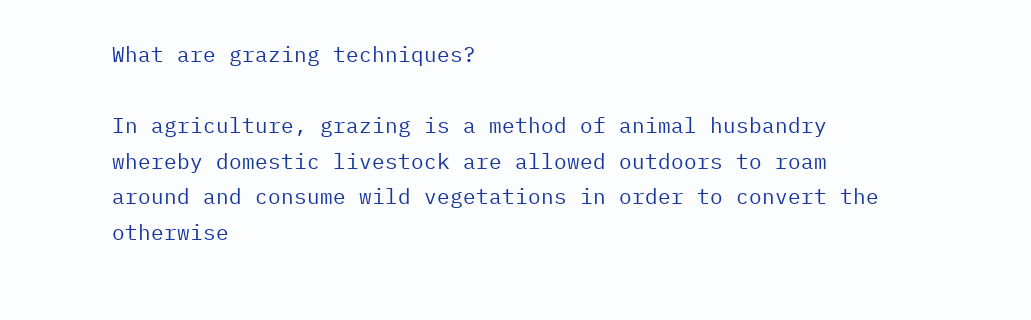What are grazing techniques?

In agriculture, grazing is a method of animal husbandry whereby domestic livestock are allowed outdoors to roam around and consume wild vegetations in order to convert the otherwise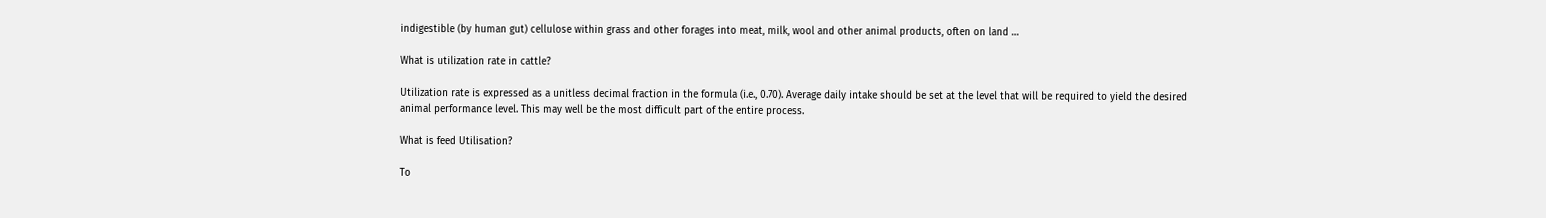indigestible (by human gut) cellulose within grass and other forages into meat, milk, wool and other animal products, often on land …

What is utilization rate in cattle?

Utilization rate is expressed as a unitless decimal fraction in the formula (i.e., 0.70). Average daily intake should be set at the level that will be required to yield the desired animal performance level. This may well be the most difficult part of the entire process.

What is feed Utilisation?

To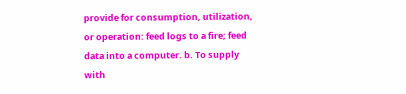provide for consumption, utilization, or operation: feed logs to a fire; feed data into a computer. b. To supply with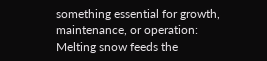something essential for growth, maintenance, or operation: Melting snow feeds the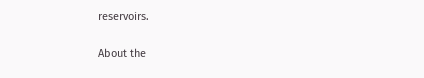reservoirs.

About the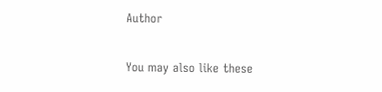Author

You may also like these